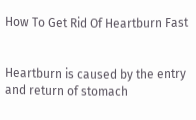How To Get Rid Of Heartburn Fast


Heartburn is caused by the entry and return of stomach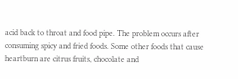acid back to throat and food pipe. The problem occurs after consuming spicy and fried foods. Some other foods that cause heartburn are citrus fruits, chocolate and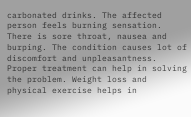carbonated drinks. The affected person feels burning sensation. There is sore throat, nausea and burping. The condition causes lot of discomfort and unpleasantness. Proper treatment can help in solving the problem. Weight loss and physical exercise helps in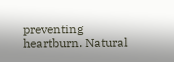preventing heartburn. Natural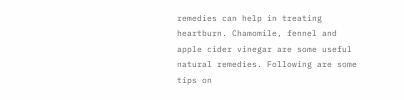remedies can help in treating heartburn. Chamomile, fennel and apple cider vinegar are some useful natural remedies. Following are some tips on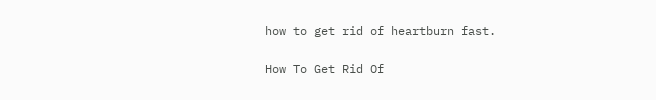how to get rid of heartburn fast.

How To Get Rid Of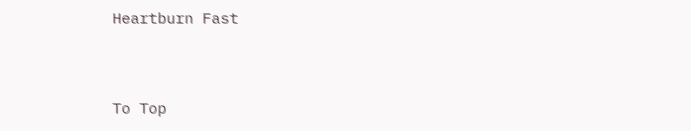Heartburn Fast


To Top